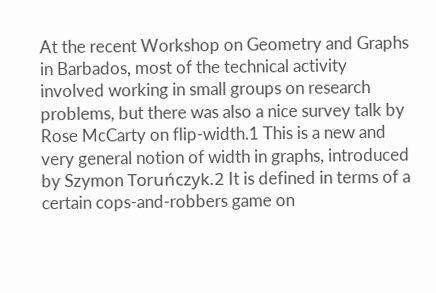At the recent Workshop on Geometry and Graphs in Barbados, most of the technical activity involved working in small groups on research problems, but there was also a nice survey talk by Rose McCarty on flip-width.1 This is a new and very general notion of width in graphs, introduced by Szymon Toruńczyk.2 It is defined in terms of a certain cops-and-robbers game on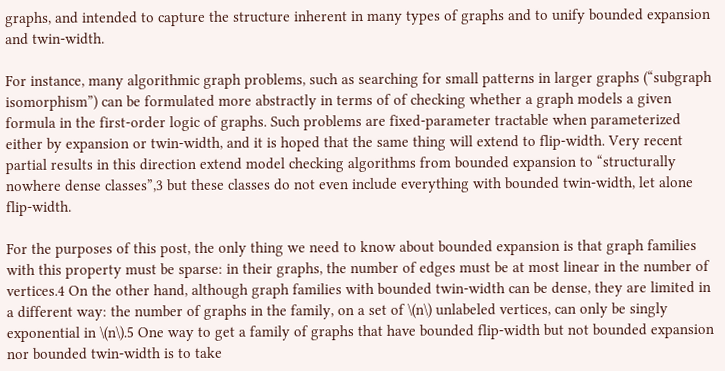graphs, and intended to capture the structure inherent in many types of graphs and to unify bounded expansion and twin-width.

For instance, many algorithmic graph problems, such as searching for small patterns in larger graphs (“subgraph isomorphism”) can be formulated more abstractly in terms of of checking whether a graph models a given formula in the first-order logic of graphs. Such problems are fixed-parameter tractable when parameterized either by expansion or twin-width, and it is hoped that the same thing will extend to flip-width. Very recent partial results in this direction extend model checking algorithms from bounded expansion to “structurally nowhere dense classes”,3 but these classes do not even include everything with bounded twin-width, let alone flip-width.

For the purposes of this post, the only thing we need to know about bounded expansion is that graph families with this property must be sparse: in their graphs, the number of edges must be at most linear in the number of vertices.4 On the other hand, although graph families with bounded twin-width can be dense, they are limited in a different way: the number of graphs in the family, on a set of \(n\) unlabeled vertices, can only be singly exponential in \(n\).5 One way to get a family of graphs that have bounded flip-width but not bounded expansion nor bounded twin-width is to take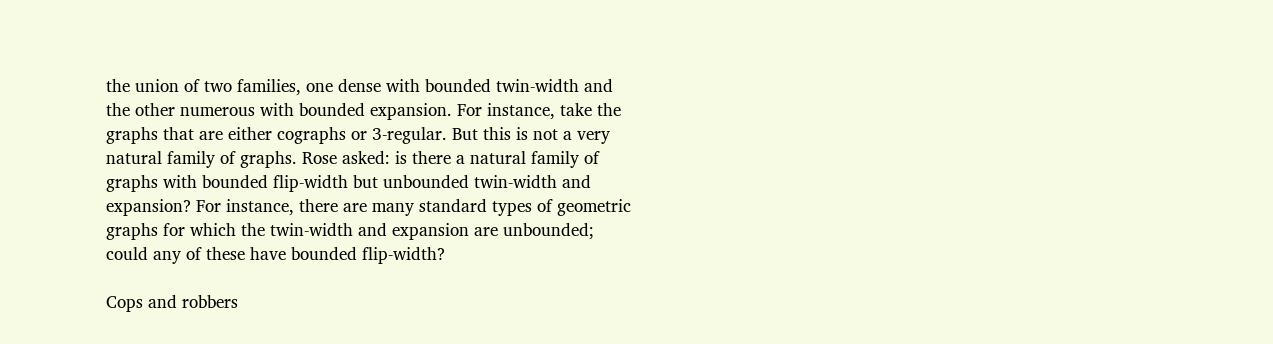the union of two families, one dense with bounded twin-width and the other numerous with bounded expansion. For instance, take the graphs that are either cographs or 3-regular. But this is not a very natural family of graphs. Rose asked: is there a natural family of graphs with bounded flip-width but unbounded twin-width and expansion? For instance, there are many standard types of geometric graphs for which the twin-width and expansion are unbounded; could any of these have bounded flip-width?

Cops and robbers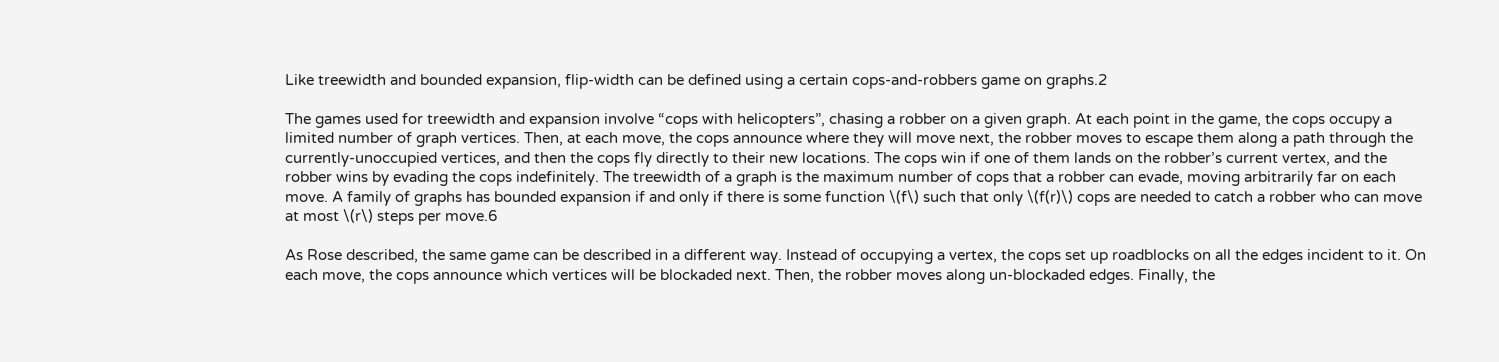Like treewidth and bounded expansion, flip-width can be defined using a certain cops-and-robbers game on graphs.2

The games used for treewidth and expansion involve “cops with helicopters”, chasing a robber on a given graph. At each point in the game, the cops occupy a limited number of graph vertices. Then, at each move, the cops announce where they will move next, the robber moves to escape them along a path through the currently-unoccupied vertices, and then the cops fly directly to their new locations. The cops win if one of them lands on the robber’s current vertex, and the robber wins by evading the cops indefinitely. The treewidth of a graph is the maximum number of cops that a robber can evade, moving arbitrarily far on each move. A family of graphs has bounded expansion if and only if there is some function \(f\) such that only \(f(r)\) cops are needed to catch a robber who can move at most \(r\) steps per move.6

As Rose described, the same game can be described in a different way. Instead of occupying a vertex, the cops set up roadblocks on all the edges incident to it. On each move, the cops announce which vertices will be blockaded next. Then, the robber moves along un-blockaded edges. Finally, the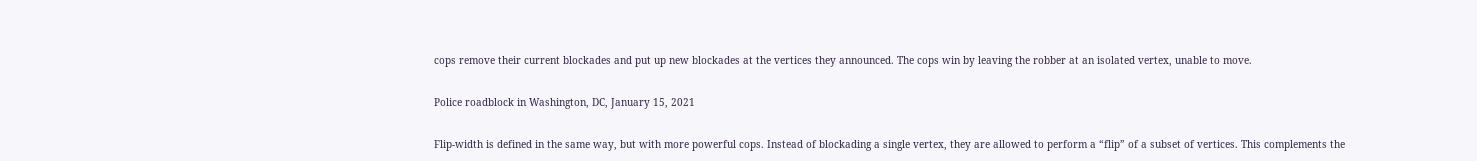cops remove their current blockades and put up new blockades at the vertices they announced. The cops win by leaving the robber at an isolated vertex, unable to move.

Police roadblock in Washington, DC, January 15, 2021

Flip-width is defined in the same way, but with more powerful cops. Instead of blockading a single vertex, they are allowed to perform a “flip” of a subset of vertices. This complements the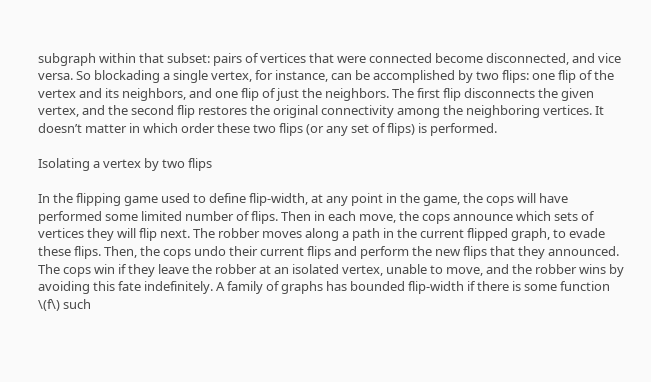subgraph within that subset: pairs of vertices that were connected become disconnected, and vice versa. So blockading a single vertex, for instance, can be accomplished by two flips: one flip of the vertex and its neighbors, and one flip of just the neighbors. The first flip disconnects the given vertex, and the second flip restores the original connectivity among the neighboring vertices. It doesn’t matter in which order these two flips (or any set of flips) is performed.

Isolating a vertex by two flips

In the flipping game used to define flip-width, at any point in the game, the cops will have performed some limited number of flips. Then in each move, the cops announce which sets of vertices they will flip next. The robber moves along a path in the current flipped graph, to evade these flips. Then, the cops undo their current flips and perform the new flips that they announced. The cops win if they leave the robber at an isolated vertex, unable to move, and the robber wins by avoiding this fate indefinitely. A family of graphs has bounded flip-width if there is some function \(f\) such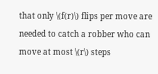that only \(f(r)\) flips per move are needed to catch a robber who can move at most \(r\) steps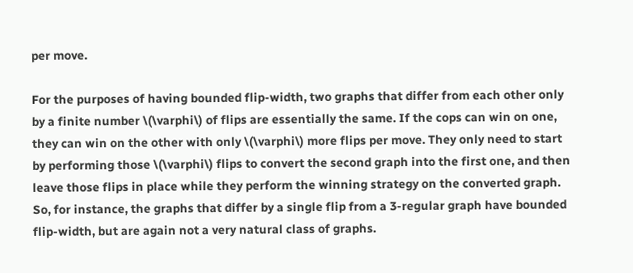per move.

For the purposes of having bounded flip-width, two graphs that differ from each other only by a finite number \(\varphi\) of flips are essentially the same. If the cops can win on one, they can win on the other with only \(\varphi\) more flips per move. They only need to start by performing those \(\varphi\) flips to convert the second graph into the first one, and then leave those flips in place while they perform the winning strategy on the converted graph. So, for instance, the graphs that differ by a single flip from a 3-regular graph have bounded flip-width, but are again not a very natural class of graphs.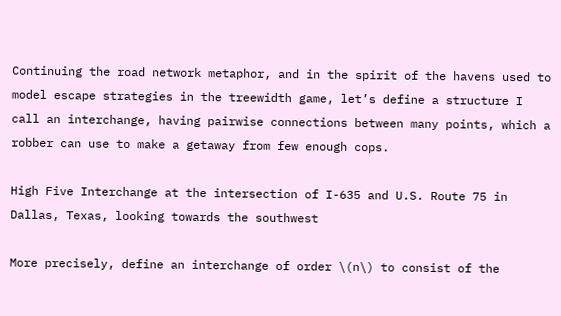Continuing the road network metaphor, and in the spirit of the havens used to model escape strategies in the treewidth game, let’s define a structure I call an interchange, having pairwise connections between many points, which a robber can use to make a getaway from few enough cops.

High Five Interchange at the intersection of I-635 and U.S. Route 75 in Dallas, Texas, looking towards the southwest

More precisely, define an interchange of order \(n\) to consist of the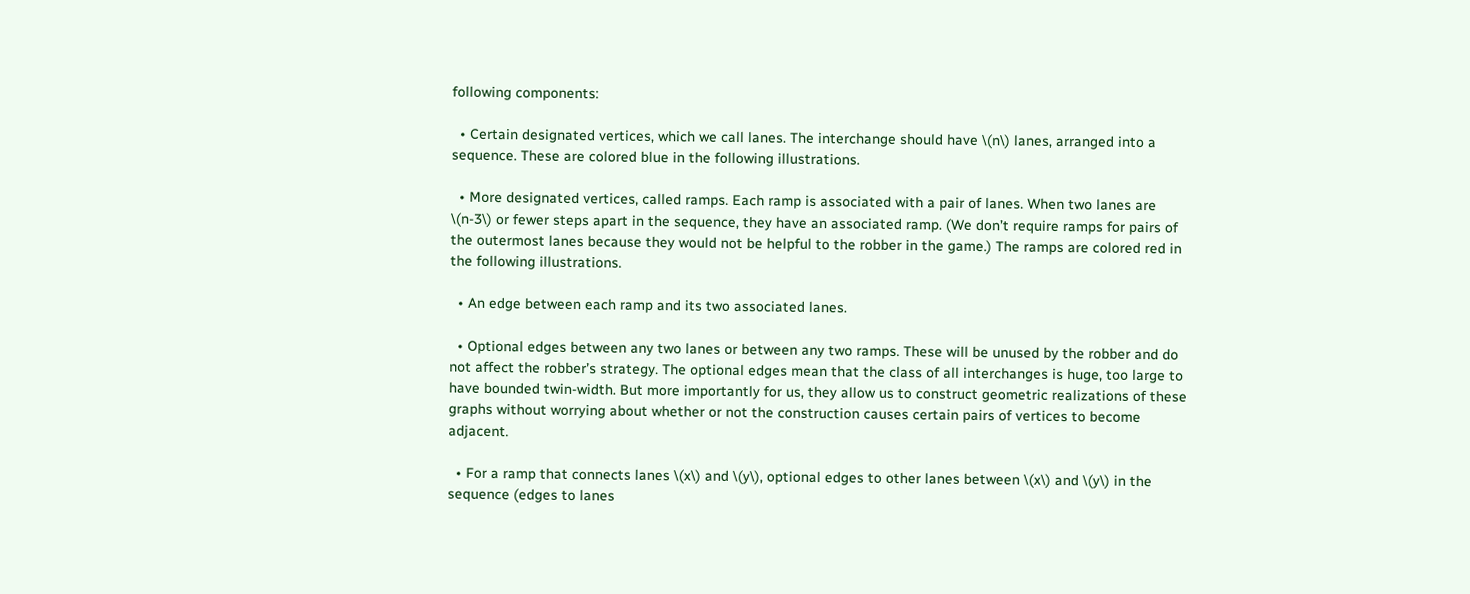following components:

  • Certain designated vertices, which we call lanes. The interchange should have \(n\) lanes, arranged into a sequence. These are colored blue in the following illustrations.

  • More designated vertices, called ramps. Each ramp is associated with a pair of lanes. When two lanes are \(n-3\) or fewer steps apart in the sequence, they have an associated ramp. (We don’t require ramps for pairs of the outermost lanes because they would not be helpful to the robber in the game.) The ramps are colored red in the following illustrations.

  • An edge between each ramp and its two associated lanes.

  • Optional edges between any two lanes or between any two ramps. These will be unused by the robber and do not affect the robber’s strategy. The optional edges mean that the class of all interchanges is huge, too large to have bounded twin-width. But more importantly for us, they allow us to construct geometric realizations of these graphs without worrying about whether or not the construction causes certain pairs of vertices to become adjacent.

  • For a ramp that connects lanes \(x\) and \(y\), optional edges to other lanes between \(x\) and \(y\) in the sequence (edges to lanes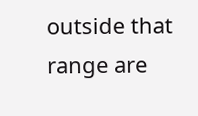outside that range are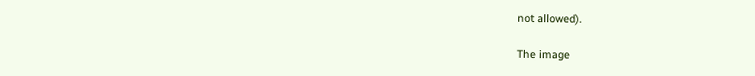not allowed).

The image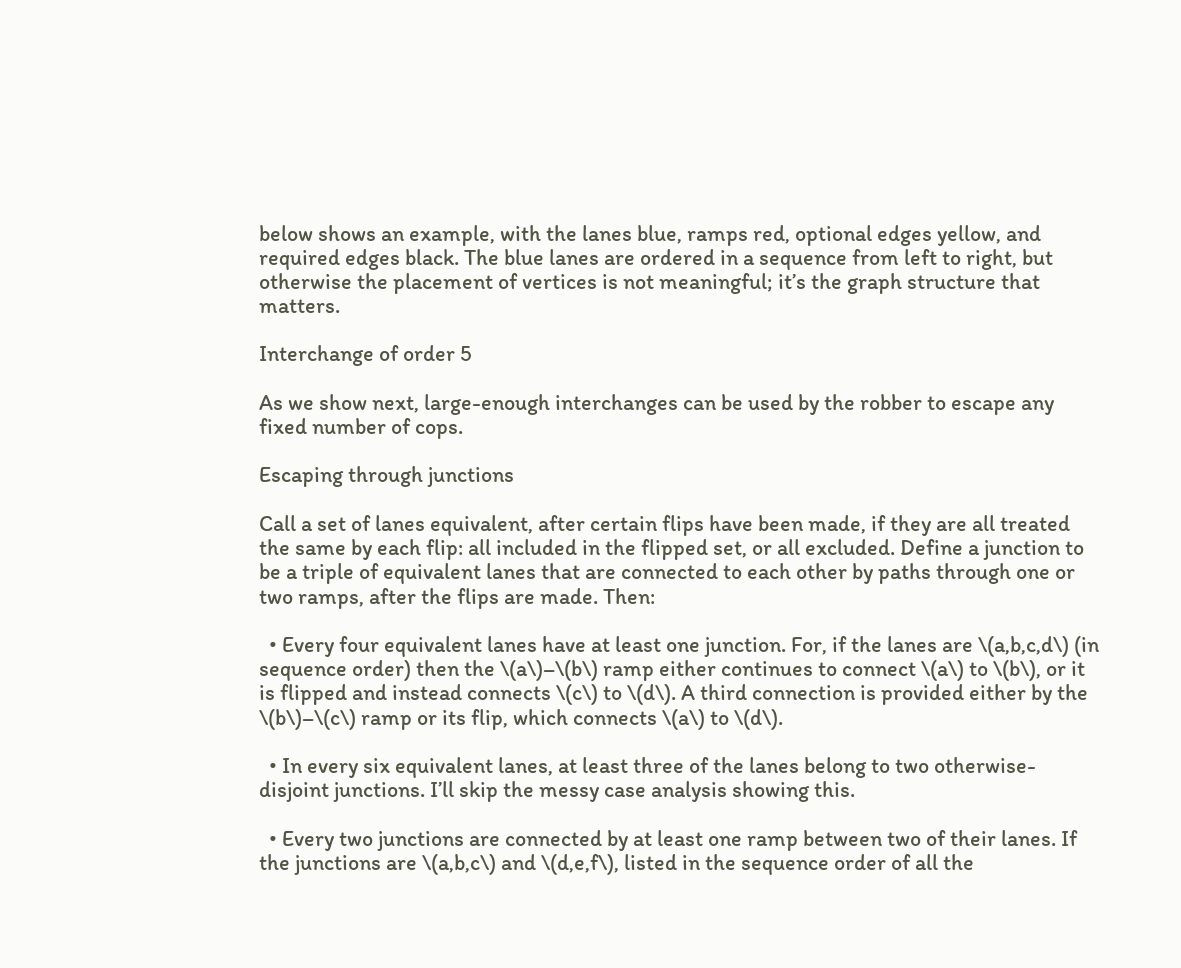below shows an example, with the lanes blue, ramps red, optional edges yellow, and required edges black. The blue lanes are ordered in a sequence from left to right, but otherwise the placement of vertices is not meaningful; it’s the graph structure that matters.

Interchange of order 5

As we show next, large-enough interchanges can be used by the robber to escape any fixed number of cops.

Escaping through junctions

Call a set of lanes equivalent, after certain flips have been made, if they are all treated the same by each flip: all included in the flipped set, or all excluded. Define a junction to be a triple of equivalent lanes that are connected to each other by paths through one or two ramps, after the flips are made. Then:

  • Every four equivalent lanes have at least one junction. For, if the lanes are \(a,b,c,d\) (in sequence order) then the \(a\)–\(b\) ramp either continues to connect \(a\) to \(b\), or it is flipped and instead connects \(c\) to \(d\). A third connection is provided either by the \(b\)–\(c\) ramp or its flip, which connects \(a\) to \(d\).

  • In every six equivalent lanes, at least three of the lanes belong to two otherwise-disjoint junctions. I’ll skip the messy case analysis showing this.

  • Every two junctions are connected by at least one ramp between two of their lanes. If the junctions are \(a,b,c\) and \(d,e,f\), listed in the sequence order of all the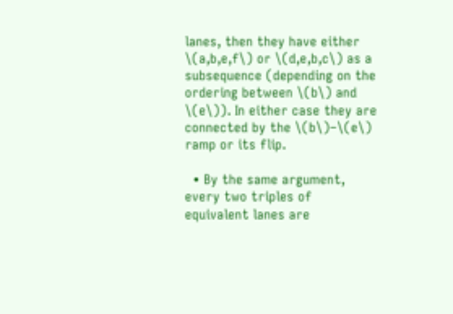lanes, then they have either \(a,b,e,f\) or \(d,e,b,c\) as a subsequence (depending on the ordering between \(b\) and \(e\)). In either case they are connected by the \(b\)–\(e\) ramp or its flip.

  • By the same argument, every two triples of equivalent lanes are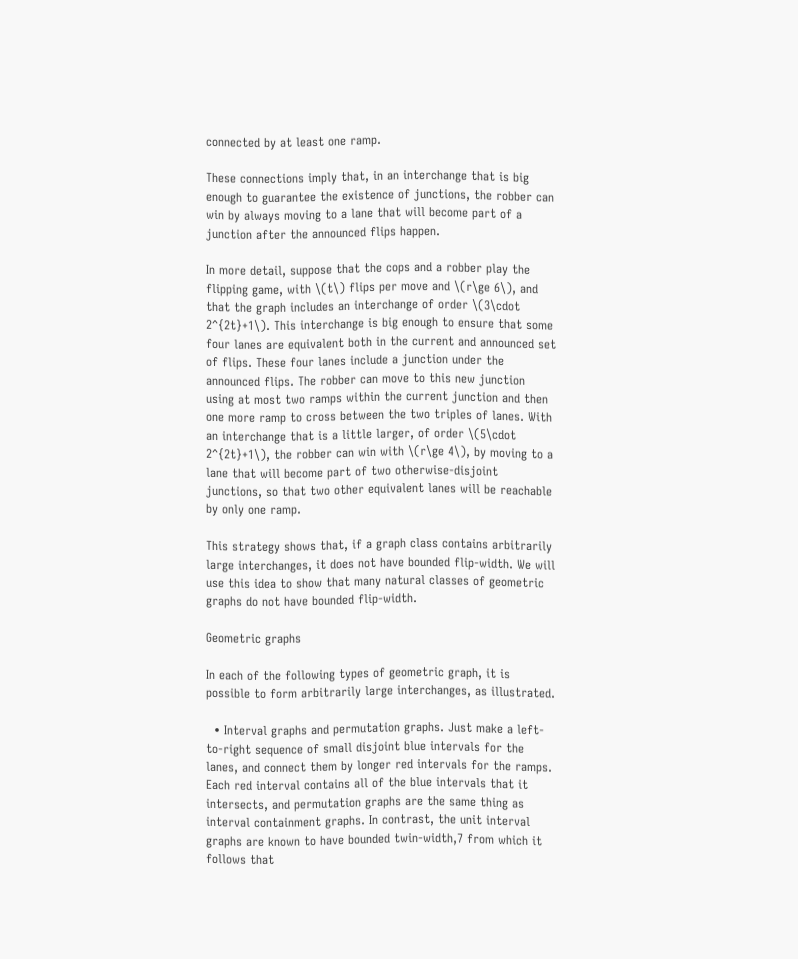connected by at least one ramp.

These connections imply that, in an interchange that is big enough to guarantee the existence of junctions, the robber can win by always moving to a lane that will become part of a junction after the announced flips happen.

In more detail, suppose that the cops and a robber play the flipping game, with \(t\) flips per move and \(r\ge 6\), and that the graph includes an interchange of order \(3\cdot 2^{2t}+1\). This interchange is big enough to ensure that some four lanes are equivalent both in the current and announced set of flips. These four lanes include a junction under the announced flips. The robber can move to this new junction using at most two ramps within the current junction and then one more ramp to cross between the two triples of lanes. With an interchange that is a little larger, of order \(5\cdot 2^{2t}+1\), the robber can win with \(r\ge 4\), by moving to a lane that will become part of two otherwise-disjoint junctions, so that two other equivalent lanes will be reachable by only one ramp.

This strategy shows that, if a graph class contains arbitrarily large interchanges, it does not have bounded flip-width. We will use this idea to show that many natural classes of geometric graphs do not have bounded flip-width.

Geometric graphs

In each of the following types of geometric graph, it is possible to form arbitrarily large interchanges, as illustrated.

  • Interval graphs and permutation graphs. Just make a left-to-right sequence of small disjoint blue intervals for the lanes, and connect them by longer red intervals for the ramps. Each red interval contains all of the blue intervals that it intersects, and permutation graphs are the same thing as interval containment graphs. In contrast, the unit interval graphs are known to have bounded twin-width,7 from which it follows that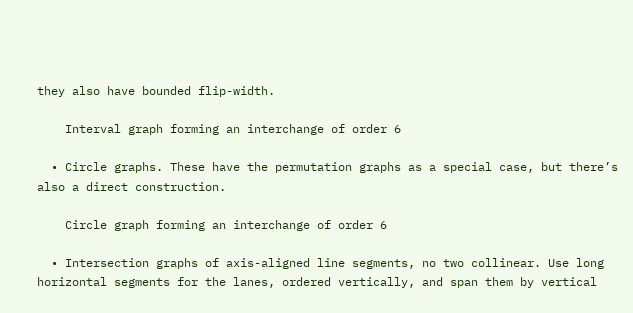they also have bounded flip-width.

    Interval graph forming an interchange of order 6

  • Circle graphs. These have the permutation graphs as a special case, but there’s also a direct construction.

    Circle graph forming an interchange of order 6

  • Intersection graphs of axis-aligned line segments, no two collinear. Use long horizontal segments for the lanes, ordered vertically, and span them by vertical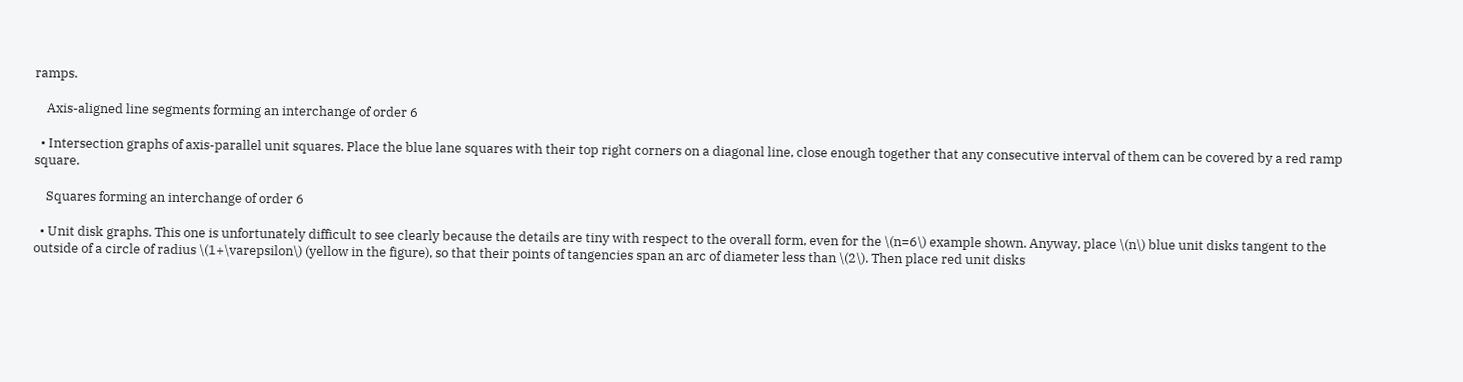ramps.

    Axis-aligned line segments forming an interchange of order 6

  • Intersection graphs of axis-parallel unit squares. Place the blue lane squares with their top right corners on a diagonal line, close enough together that any consecutive interval of them can be covered by a red ramp square.

    Squares forming an interchange of order 6

  • Unit disk graphs. This one is unfortunately difficult to see clearly because the details are tiny with respect to the overall form, even for the \(n=6\) example shown. Anyway, place \(n\) blue unit disks tangent to the outside of a circle of radius \(1+\varepsilon\) (yellow in the figure), so that their points of tangencies span an arc of diameter less than \(2\). Then place red unit disks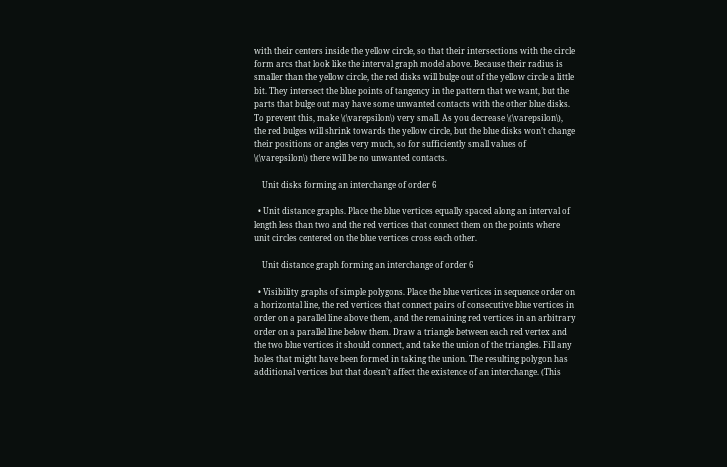with their centers inside the yellow circle, so that their intersections with the circle form arcs that look like the interval graph model above. Because their radius is smaller than the yellow circle, the red disks will bulge out of the yellow circle a little bit. They intersect the blue points of tangency in the pattern that we want, but the parts that bulge out may have some unwanted contacts with the other blue disks. To prevent this, make \(\varepsilon\) very small. As you decrease \(\varepsilon\), the red bulges will shrink towards the yellow circle, but the blue disks won’t change their positions or angles very much, so for sufficiently small values of \(\varepsilon\) there will be no unwanted contacts.

    Unit disks forming an interchange of order 6

  • Unit distance graphs. Place the blue vertices equally spaced along an interval of length less than two and the red vertices that connect them on the points where unit circles centered on the blue vertices cross each other.

    Unit distance graph forming an interchange of order 6

  • Visibility graphs of simple polygons. Place the blue vertices in sequence order on a horizontal line, the red vertices that connect pairs of consecutive blue vertices in order on a parallel line above them, and the remaining red vertices in an arbitrary order on a parallel line below them. Draw a triangle between each red vertex and the two blue vertices it should connect, and take the union of the triangles. Fill any holes that might have been formed in taking the union. The resulting polygon has additional vertices but that doesn’t affect the existence of an interchange. (This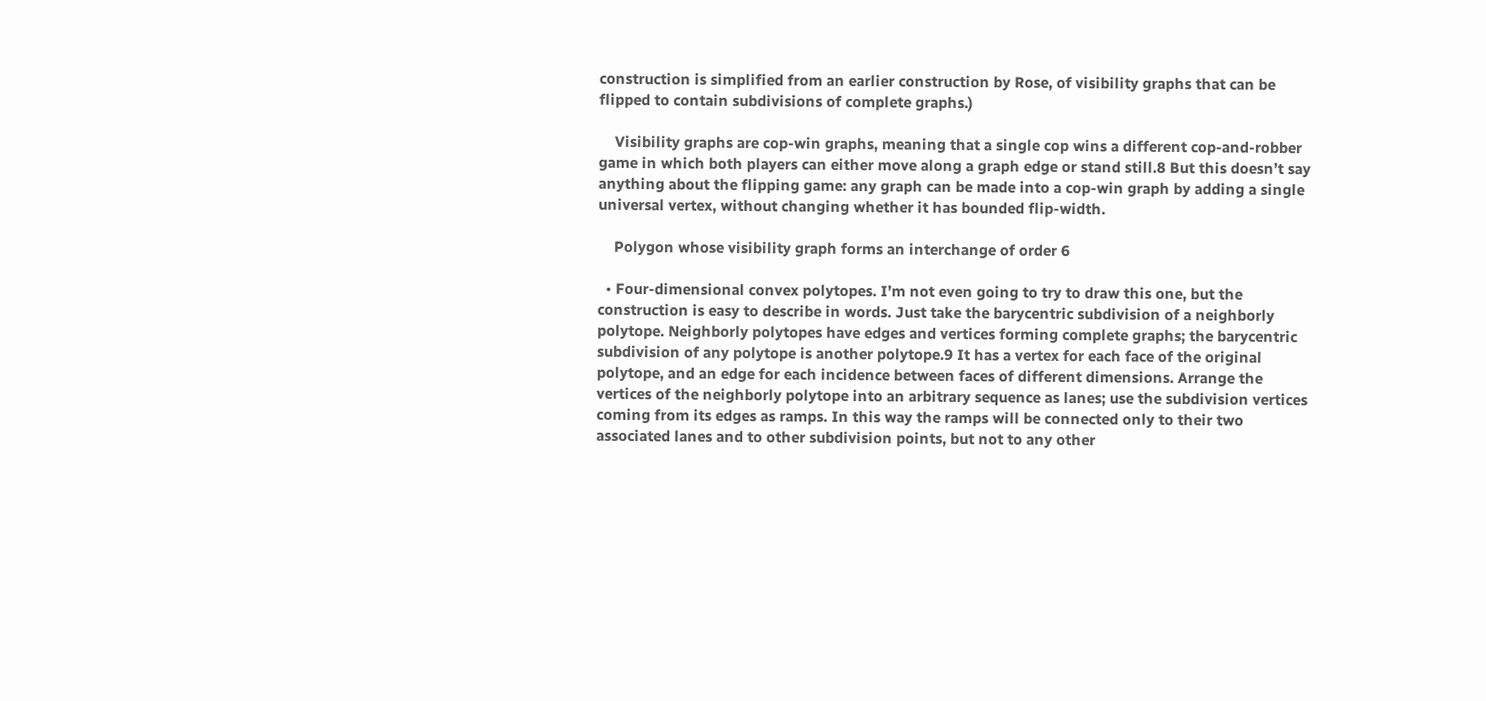construction is simplified from an earlier construction by Rose, of visibility graphs that can be flipped to contain subdivisions of complete graphs.)

    Visibility graphs are cop-win graphs, meaning that a single cop wins a different cop-and-robber game in which both players can either move along a graph edge or stand still.8 But this doesn’t say anything about the flipping game: any graph can be made into a cop-win graph by adding a single universal vertex, without changing whether it has bounded flip-width.

    Polygon whose visibility graph forms an interchange of order 6

  • Four-dimensional convex polytopes. I’m not even going to try to draw this one, but the construction is easy to describe in words. Just take the barycentric subdivision of a neighborly polytope. Neighborly polytopes have edges and vertices forming complete graphs; the barycentric subdivision of any polytope is another polytope.9 It has a vertex for each face of the original polytope, and an edge for each incidence between faces of different dimensions. Arrange the vertices of the neighborly polytope into an arbitrary sequence as lanes; use the subdivision vertices coming from its edges as ramps. In this way the ramps will be connected only to their two associated lanes and to other subdivision points, but not to any other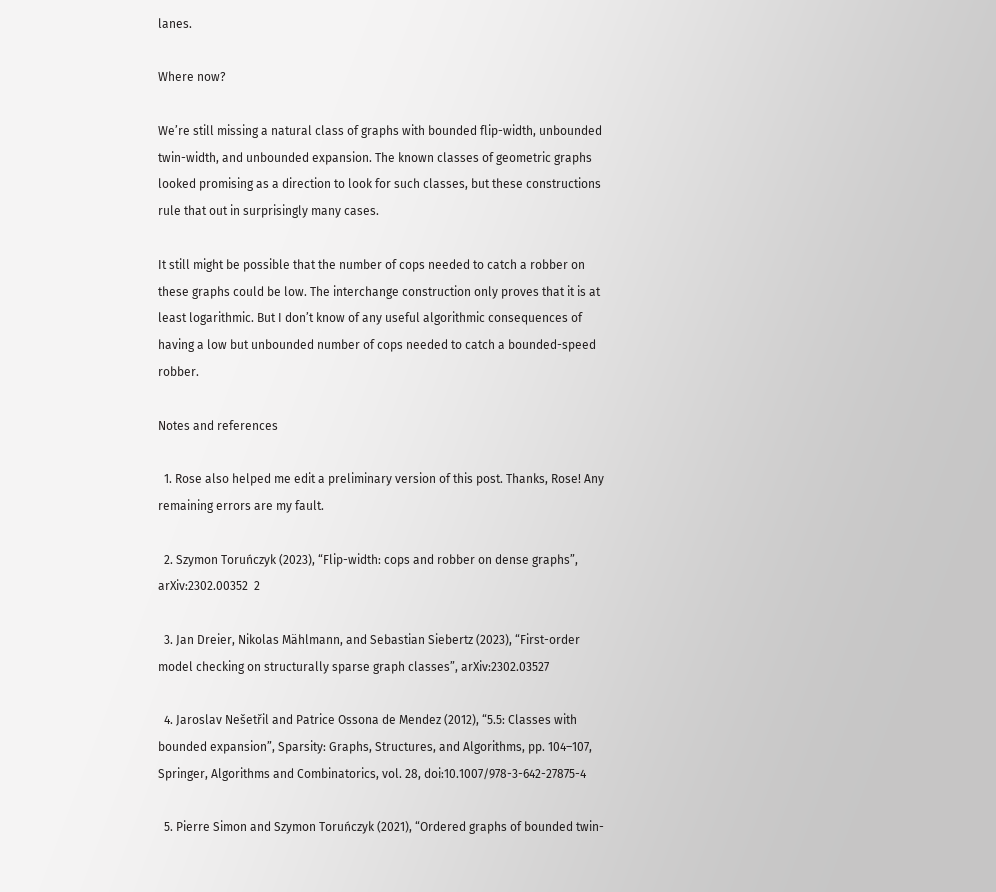lanes.

Where now?

We’re still missing a natural class of graphs with bounded flip-width, unbounded twin-width, and unbounded expansion. The known classes of geometric graphs looked promising as a direction to look for such classes, but these constructions rule that out in surprisingly many cases.

It still might be possible that the number of cops needed to catch a robber on these graphs could be low. The interchange construction only proves that it is at least logarithmic. But I don’t know of any useful algorithmic consequences of having a low but unbounded number of cops needed to catch a bounded-speed robber.

Notes and references

  1. Rose also helped me edit a preliminary version of this post. Thanks, Rose! Any remaining errors are my fault.

  2. Szymon Toruńczyk (2023), “Flip-width: cops and robber on dense graphs”, arXiv:2302.00352  2

  3. Jan Dreier, Nikolas Mählmann, and Sebastian Siebertz (2023), “First-order model checking on structurally sparse graph classes”, arXiv:2302.03527

  4. Jaroslav Nešetřil and Patrice Ossona de Mendez (2012), “5.5: Classes with bounded expansion”, Sparsity: Graphs, Structures, and Algorithms, pp. 104–107, Springer, Algorithms and Combinatorics, vol. 28, doi:10.1007/978-3-642-27875-4

  5. Pierre Simon and Szymon Toruńczyk (2021), “Ordered graphs of bounded twin-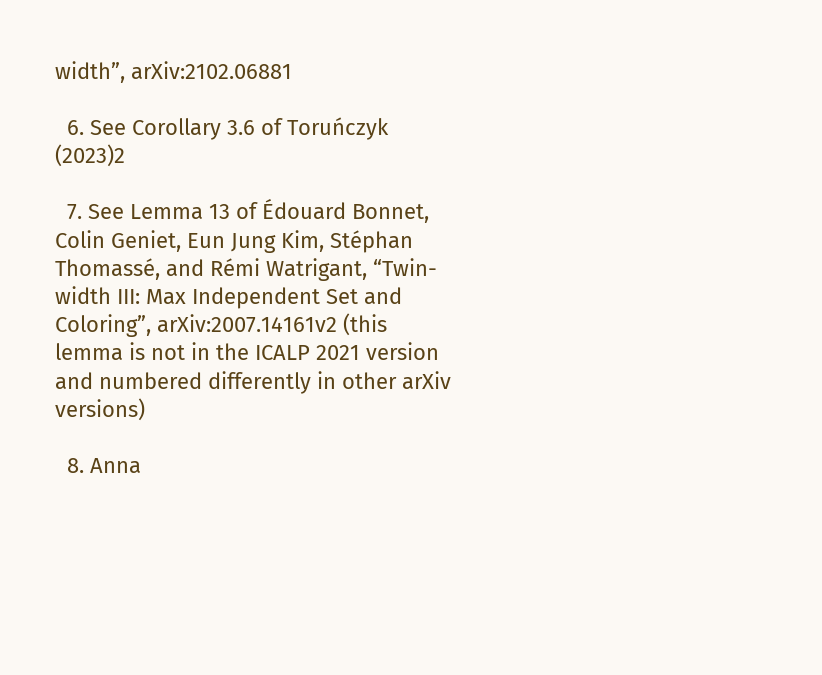width”, arXiv:2102.06881

  6. See Corollary 3.6 of Toruńczyk (2023)2

  7. See Lemma 13 of Édouard Bonnet, Colin Geniet, Eun Jung Kim, Stéphan Thomassé, and Rémi Watrigant, “Twin-width III: Max Independent Set and Coloring”, arXiv:2007.14161v2 (this lemma is not in the ICALP 2021 version and numbered differently in other arXiv versions)

  8. Anna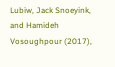Lubiw, Jack Snoeyink, and Hamideh Vosoughpour (2017),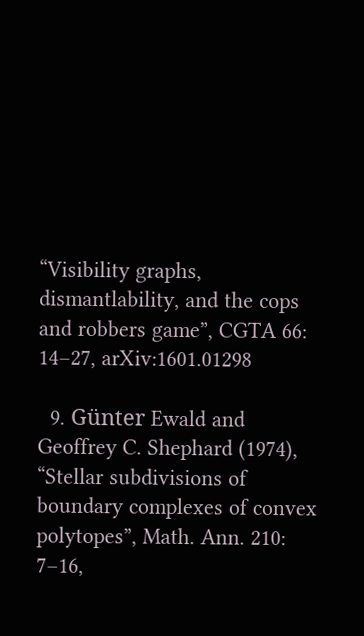“Visibility graphs, dismantlability, and the cops and robbers game”, CGTA 66: 14–27, arXiv:1601.01298

  9. Günter Ewald and Geoffrey C. Shephard (1974), “Stellar subdivisions of boundary complexes of convex polytopes”, Math. Ann. 210: 7–16,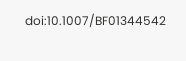doi:10.1007/BF01344542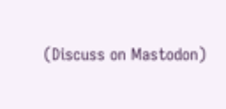(Discuss on Mastodon)